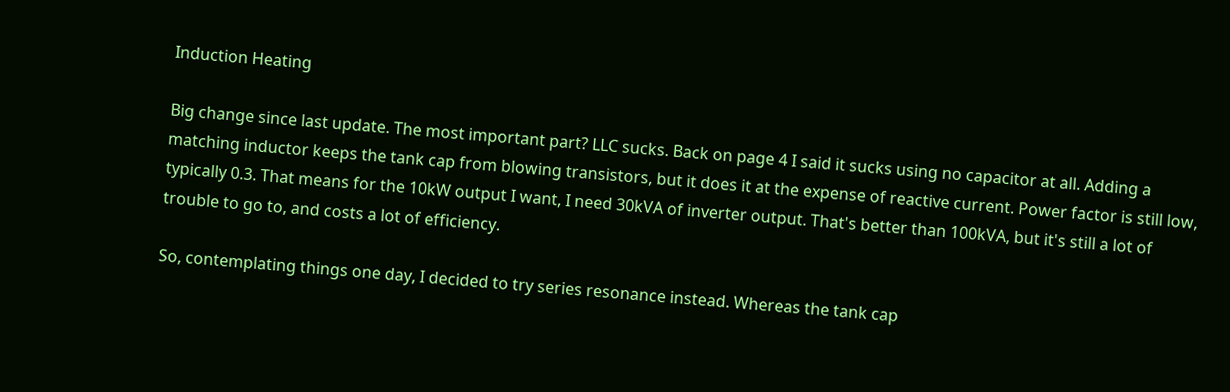Induction Heating

Big change since last update. The most important part? LLC sucks. Back on page 4 I said it sucks using no capacitor at all. Adding a matching inductor keeps the tank cap from blowing transistors, but it does it at the expense of reactive current. Power factor is still low, typically 0.3. That means for the 10kW output I want, I need 30kVA of inverter output. That's better than 100kVA, but it's still a lot of trouble to go to, and costs a lot of efficiency.

So, contemplating things one day, I decided to try series resonance instead. Whereas the tank cap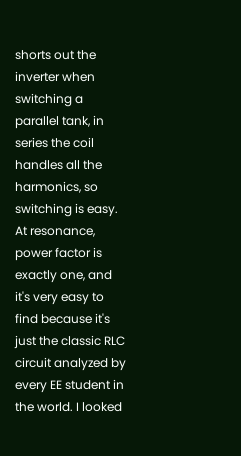shorts out the inverter when switching a parallel tank, in series the coil handles all the harmonics, so switching is easy. At resonance, power factor is exactly one, and it's very easy to find because it's just the classic RLC circuit analyzed by every EE student in the world. I looked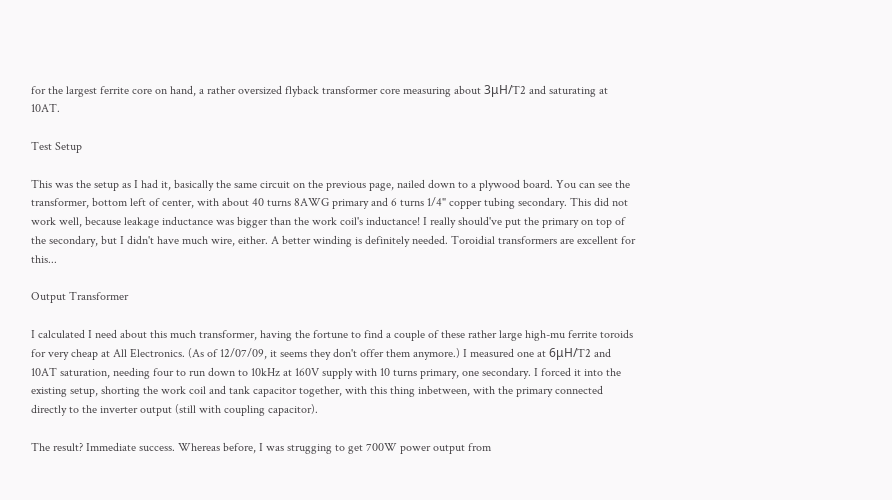for the largest ferrite core on hand, a rather oversized flyback transformer core measuring about 3μH/T2 and saturating at 10AT.

Test Setup

This was the setup as I had it, basically the same circuit on the previous page, nailed down to a plywood board. You can see the transformer, bottom left of center, with about 40 turns 8AWG primary and 6 turns 1/4" copper tubing secondary. This did not work well, because leakage inductance was bigger than the work coil's inductance! I really should've put the primary on top of the secondary, but I didn't have much wire, either. A better winding is definitely needed. Toroidial transformers are excellent for this...

Output Transformer

I calculated I need about this much transformer, having the fortune to find a couple of these rather large high-mu ferrite toroids for very cheap at All Electronics. (As of 12/07/09, it seems they don't offer them anymore.) I measured one at 6μH/T2 and 10AT saturation, needing four to run down to 10kHz at 160V supply with 10 turns primary, one secondary. I forced it into the existing setup, shorting the work coil and tank capacitor together, with this thing inbetween, with the primary connected directly to the inverter output (still with coupling capacitor).

The result? Immediate success. Whereas before, I was strugging to get 700W power output from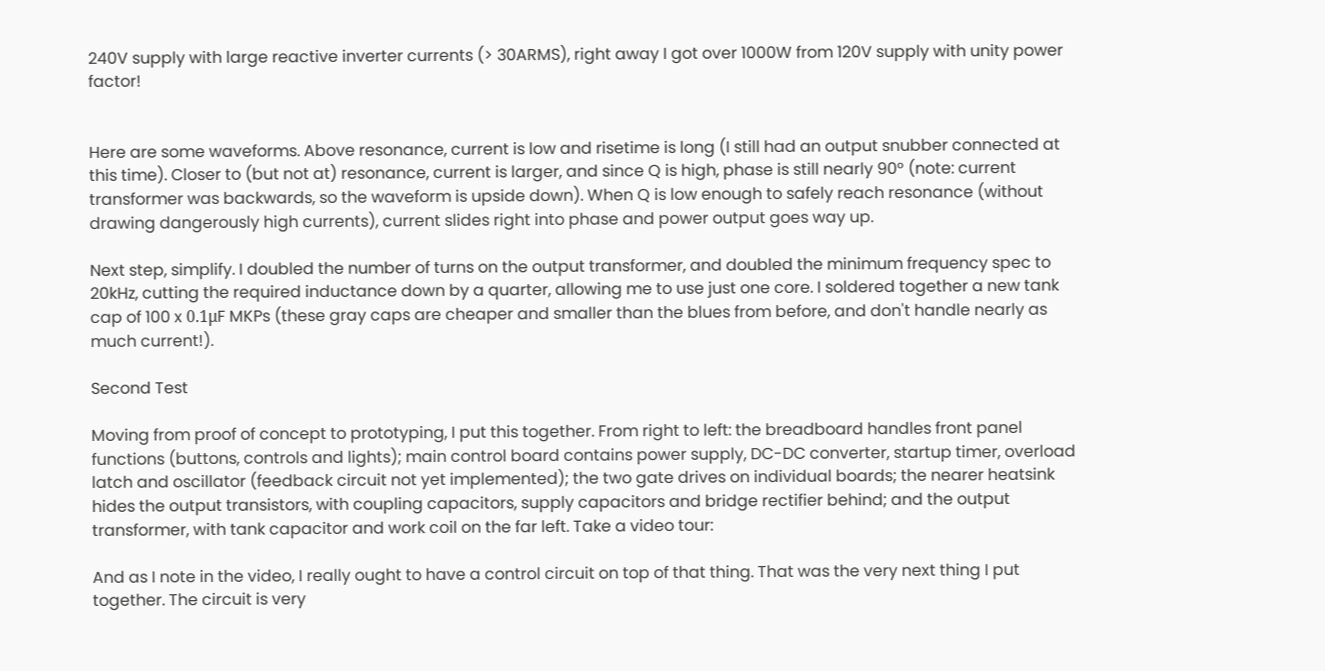240V supply with large reactive inverter currents (> 30ARMS), right away I got over 1000W from 120V supply with unity power factor!


Here are some waveforms. Above resonance, current is low and risetime is long (I still had an output snubber connected at this time). Closer to (but not at) resonance, current is larger, and since Q is high, phase is still nearly 90° (note: current transformer was backwards, so the waveform is upside down). When Q is low enough to safely reach resonance (without drawing dangerously high currents), current slides right into phase and power output goes way up.

Next step, simplify. I doubled the number of turns on the output transformer, and doubled the minimum frequency spec to 20kHz, cutting the required inductance down by a quarter, allowing me to use just one core. I soldered together a new tank cap of 100 x 0.1μF MKPs (these gray caps are cheaper and smaller than the blues from before, and don't handle nearly as much current!).

Second Test

Moving from proof of concept to prototyping, I put this together. From right to left: the breadboard handles front panel functions (buttons, controls and lights); main control board contains power supply, DC-DC converter, startup timer, overload latch and oscillator (feedback circuit not yet implemented); the two gate drives on individual boards; the nearer heatsink hides the output transistors, with coupling capacitors, supply capacitors and bridge rectifier behind; and the output transformer, with tank capacitor and work coil on the far left. Take a video tour:

And as I note in the video, I really ought to have a control circuit on top of that thing. That was the very next thing I put together. The circuit is very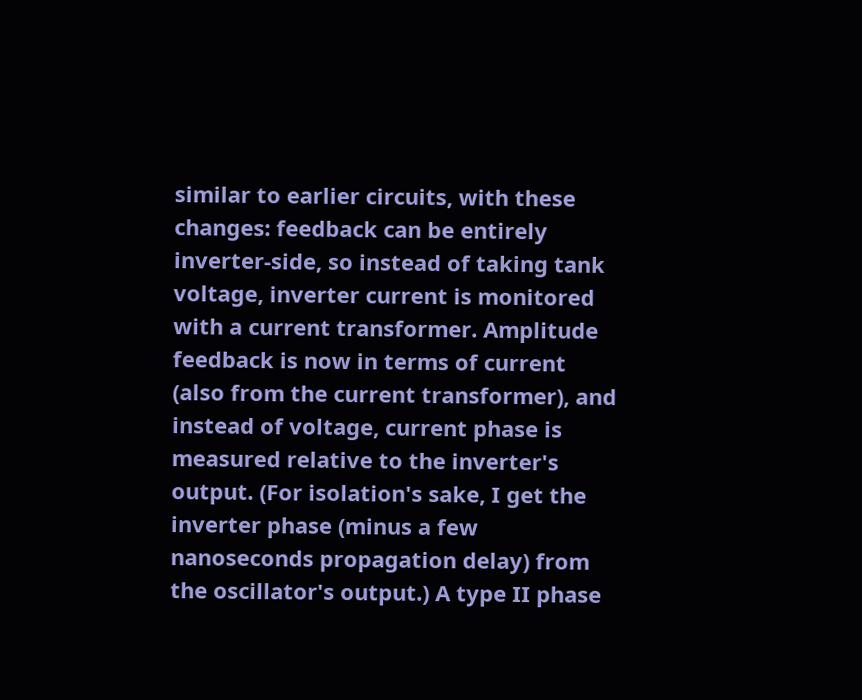similar to earlier circuits, with these changes: feedback can be entirely inverter-side, so instead of taking tank voltage, inverter current is monitored with a current transformer. Amplitude feedback is now in terms of current (also from the current transformer), and instead of voltage, current phase is measured relative to the inverter's output. (For isolation's sake, I get the inverter phase (minus a few nanoseconds propagation delay) from the oscillator's output.) A type II phase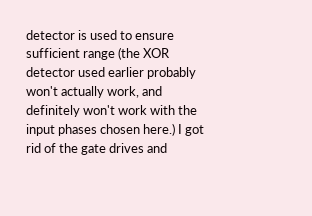detector is used to ensure sufficient range (the XOR detector used earlier probably won't actually work, and definitely won't work with the input phases chosen here.) I got rid of the gate drives and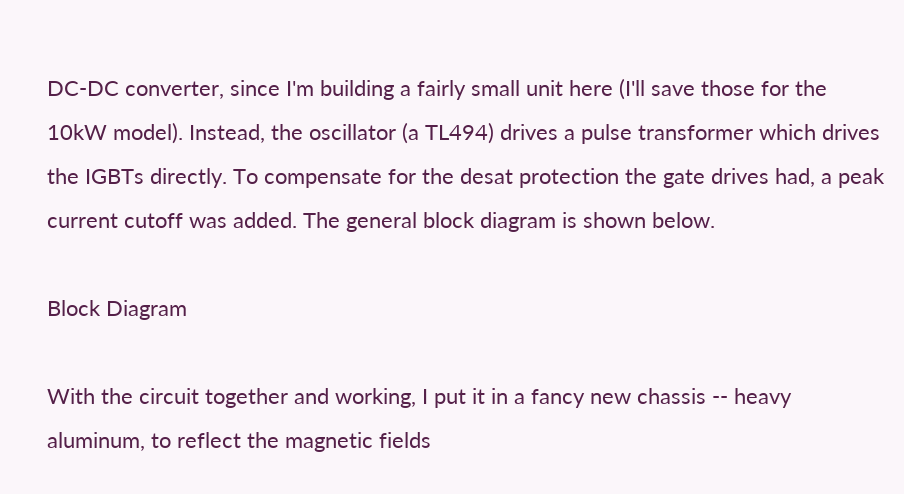DC-DC converter, since I'm building a fairly small unit here (I'll save those for the 10kW model). Instead, the oscillator (a TL494) drives a pulse transformer which drives the IGBTs directly. To compensate for the desat protection the gate drives had, a peak current cutoff was added. The general block diagram is shown below.

Block Diagram

With the circuit together and working, I put it in a fancy new chassis -- heavy aluminum, to reflect the magnetic fields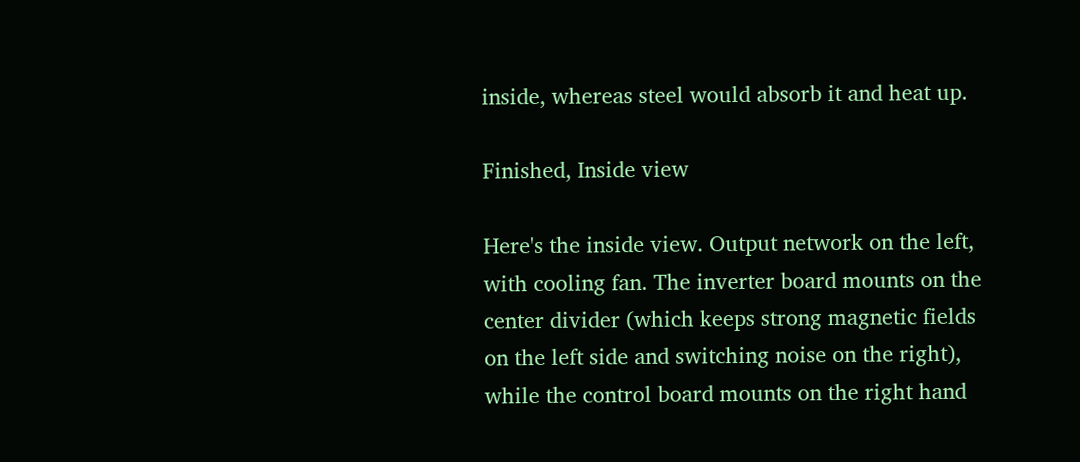inside, whereas steel would absorb it and heat up.

Finished, Inside view

Here's the inside view. Output network on the left, with cooling fan. The inverter board mounts on the center divider (which keeps strong magnetic fields on the left side and switching noise on the right), while the control board mounts on the right hand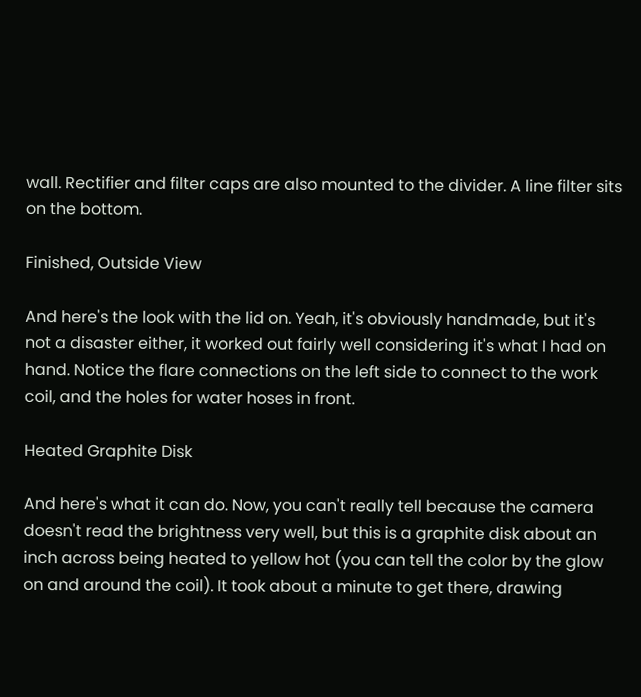wall. Rectifier and filter caps are also mounted to the divider. A line filter sits on the bottom.

Finished, Outside View

And here's the look with the lid on. Yeah, it's obviously handmade, but it's not a disaster either, it worked out fairly well considering it's what I had on hand. Notice the flare connections on the left side to connect to the work coil, and the holes for water hoses in front.

Heated Graphite Disk

And here's what it can do. Now, you can't really tell because the camera doesn't read the brightness very well, but this is a graphite disk about an inch across being heated to yellow hot (you can tell the color by the glow on and around the coil). It took about a minute to get there, drawing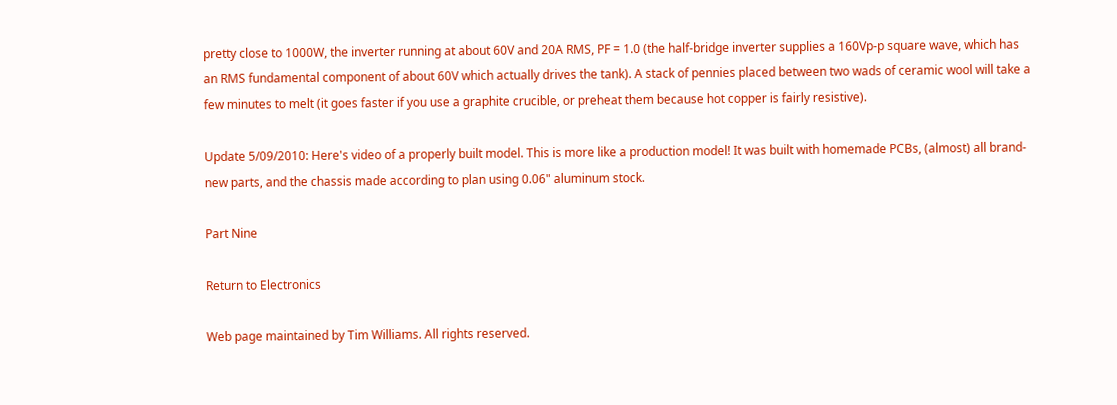pretty close to 1000W, the inverter running at about 60V and 20A RMS, PF = 1.0 (the half-bridge inverter supplies a 160Vp-p square wave, which has an RMS fundamental component of about 60V which actually drives the tank). A stack of pennies placed between two wads of ceramic wool will take a few minutes to melt (it goes faster if you use a graphite crucible, or preheat them because hot copper is fairly resistive).

Update 5/09/2010: Here's video of a properly built model. This is more like a production model! It was built with homemade PCBs, (almost) all brand-new parts, and the chassis made according to plan using 0.06" aluminum stock.

Part Nine

Return to Electronics

Web page maintained by Tim Williams. All rights reserved.